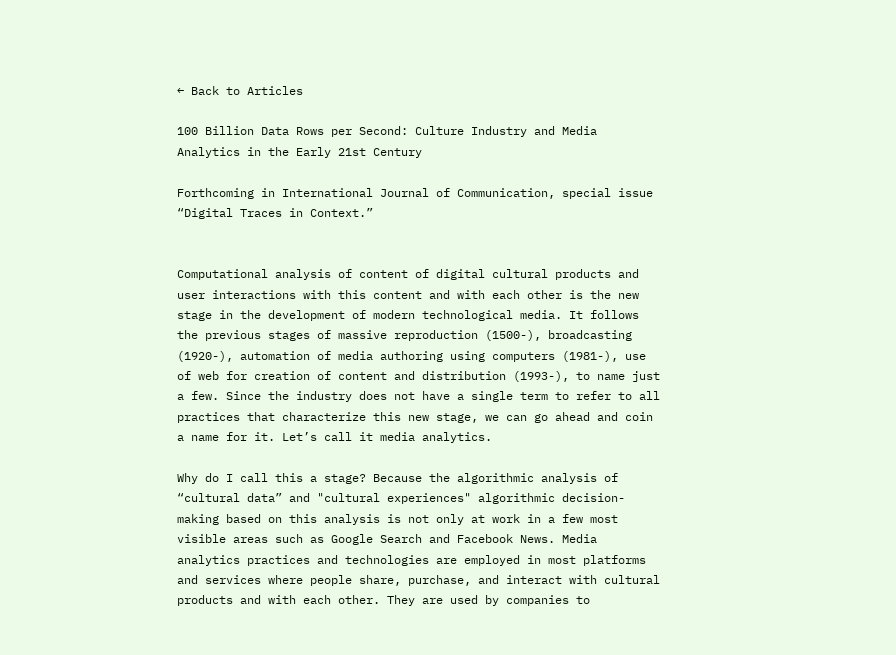← Back to Articles

100 Billion Data Rows per Second: Culture Industry and Media Analytics in the Early 21st Century

Forthcoming in International Journal of Communication, special issue “Digital Traces in Context.”


Computational analysis of content of digital cultural products and user interactions with this content and with each other is the new stage in the development of modern technological media. It follows the previous stages of massive reproduction (1500-), broadcasting (1920-), automation of media authoring using computers (1981-), use of web for creation of content and distribution (1993-), to name just a few. Since the industry does not have a single term to refer to all practices that characterize this new stage, we can go ahead and coin a name for it. Let’s call it media analytics.

Why do I call this a stage? Because the algorithmic analysis of “cultural data” and "cultural experiences" algorithmic decision-making based on this analysis is not only at work in a few most visible areas such as Google Search and Facebook News. Media analytics practices and technologies are employed in most platforms and services where people share, purchase, and interact with cultural products and with each other. They are used by companies to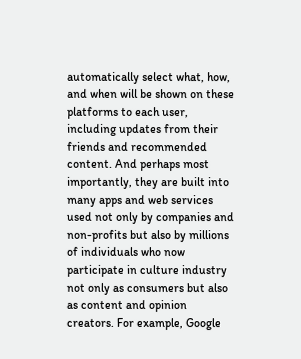automatically select what, how, and when will be shown on these platforms to each user, including updates from their friends and recommended content. And perhaps most importantly, they are built into many apps and web services used not only by companies and non-profits but also by millions of individuals who now participate in culture industry not only as consumers but also as content and opinion creators. For example, Google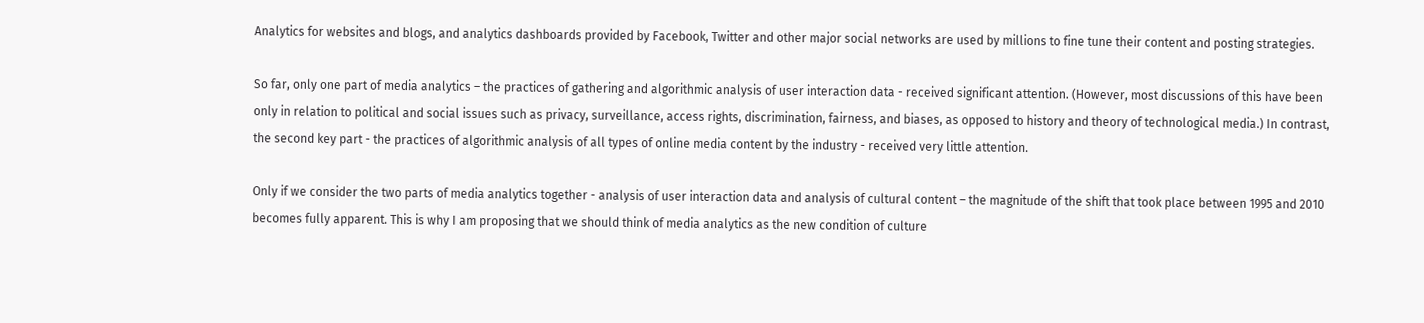Analytics for websites and blogs, and analytics dashboards provided by Facebook, Twitter and other major social networks are used by millions to fine tune their content and posting strategies.

So far, only one part of media analytics – the practices of gathering and algorithmic analysis of user interaction data - received significant attention. (However, most discussions of this have been only in relation to political and social issues such as privacy, surveillance, access rights, discrimination, fairness, and biases, as opposed to history and theory of technological media.) In contrast, the second key part - the practices of algorithmic analysis of all types of online media content by the industry - received very little attention.

Only if we consider the two parts of media analytics together - analysis of user interaction data and analysis of cultural content – the magnitude of the shift that took place between 1995 and 2010 becomes fully apparent. This is why I am proposing that we should think of media analytics as the new condition of culture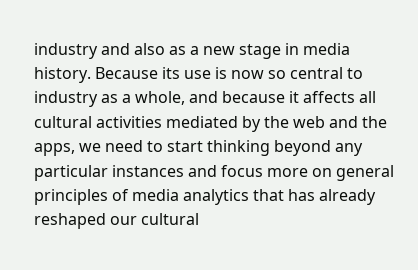industry and also as a new stage in media history. Because its use is now so central to industry as a whole, and because it affects all cultural activities mediated by the web and the apps, we need to start thinking beyond any particular instances and focus more on general principles of media analytics that has already reshaped our cultural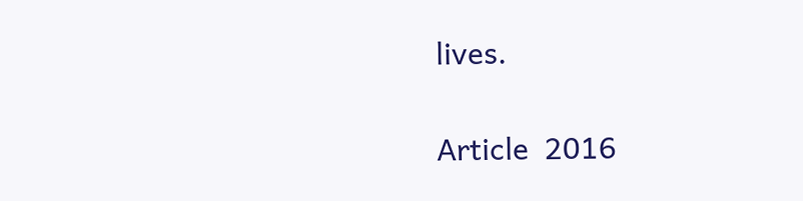lives.

Article  2016